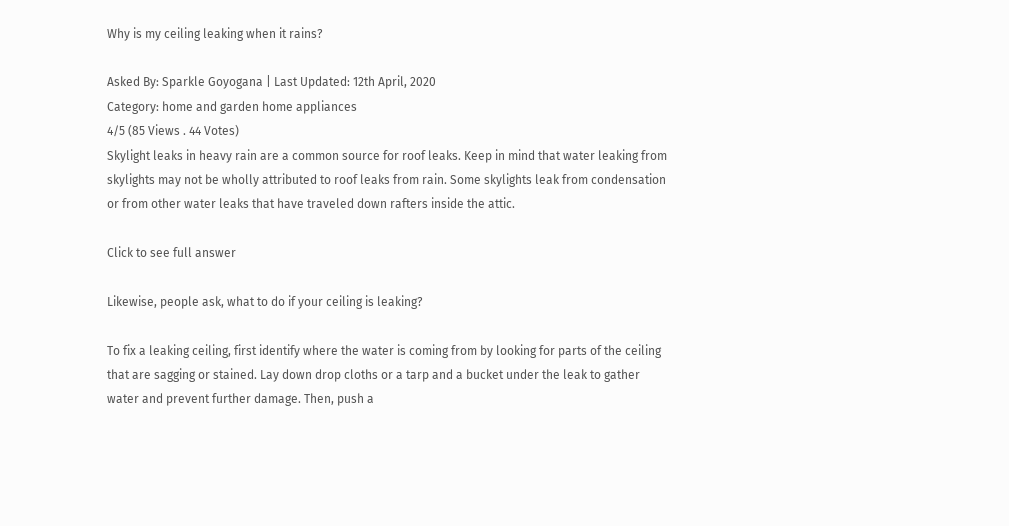Why is my ceiling leaking when it rains?

Asked By: Sparkle Goyogana | Last Updated: 12th April, 2020
Category: home and garden home appliances
4/5 (85 Views . 44 Votes)
Skylight leaks in heavy rain are a common source for roof leaks. Keep in mind that water leaking from skylights may not be wholly attributed to roof leaks from rain. Some skylights leak from condensation or from other water leaks that have traveled down rafters inside the attic.

Click to see full answer

Likewise, people ask, what to do if your ceiling is leaking?

To fix a leaking ceiling, first identify where the water is coming from by looking for parts of the ceiling that are sagging or stained. Lay down drop cloths or a tarp and a bucket under the leak to gather water and prevent further damage. Then, push a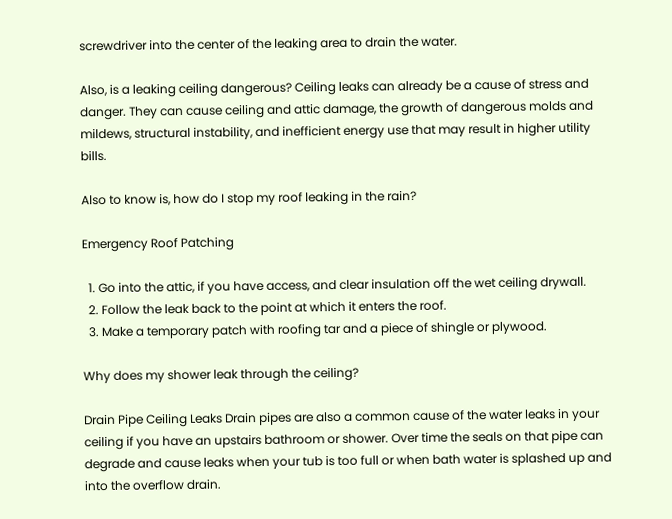screwdriver into the center of the leaking area to drain the water.

Also, is a leaking ceiling dangerous? Ceiling leaks can already be a cause of stress and danger. They can cause ceiling and attic damage, the growth of dangerous molds and mildews, structural instability, and inefficient energy use that may result in higher utility bills.

Also to know is, how do I stop my roof leaking in the rain?

Emergency Roof Patching

  1. Go into the attic, if you have access, and clear insulation off the wet ceiling drywall.
  2. Follow the leak back to the point at which it enters the roof.
  3. Make a temporary patch with roofing tar and a piece of shingle or plywood.

Why does my shower leak through the ceiling?

Drain Pipe Ceiling Leaks Drain pipes are also a common cause of the water leaks in your ceiling if you have an upstairs bathroom or shower. Over time the seals on that pipe can degrade and cause leaks when your tub is too full or when bath water is splashed up and into the overflow drain.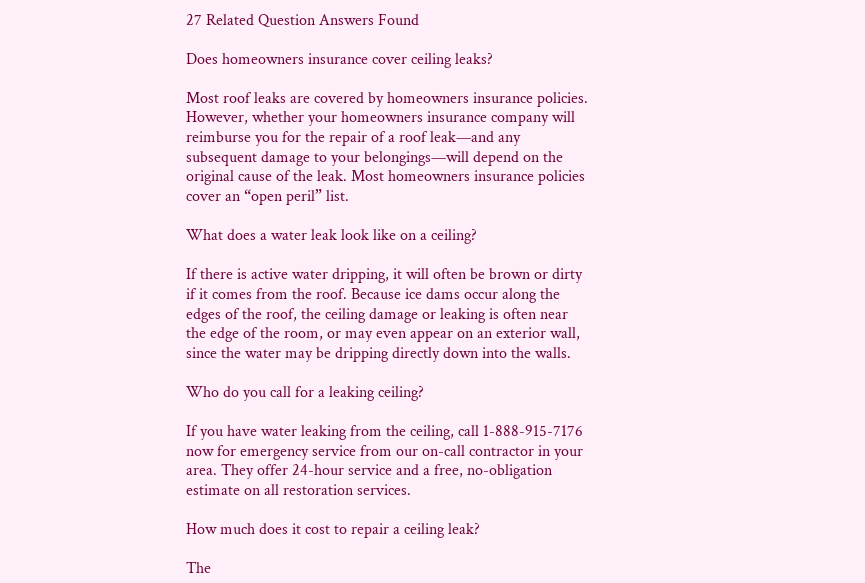27 Related Question Answers Found

Does homeowners insurance cover ceiling leaks?

Most roof leaks are covered by homeowners insurance policies. However, whether your homeowners insurance company will reimburse you for the repair of a roof leak—and any subsequent damage to your belongings—will depend on the original cause of the leak. Most homeowners insurance policies cover an “open peril” list.

What does a water leak look like on a ceiling?

If there is active water dripping, it will often be brown or dirty if it comes from the roof. Because ice dams occur along the edges of the roof, the ceiling damage or leaking is often near the edge of the room, or may even appear on an exterior wall, since the water may be dripping directly down into the walls.

Who do you call for a leaking ceiling?

If you have water leaking from the ceiling, call 1-888-915-7176 now for emergency service from our on-call contractor in your area. They offer 24-hour service and a free, no-obligation estimate on all restoration services.

How much does it cost to repair a ceiling leak?

The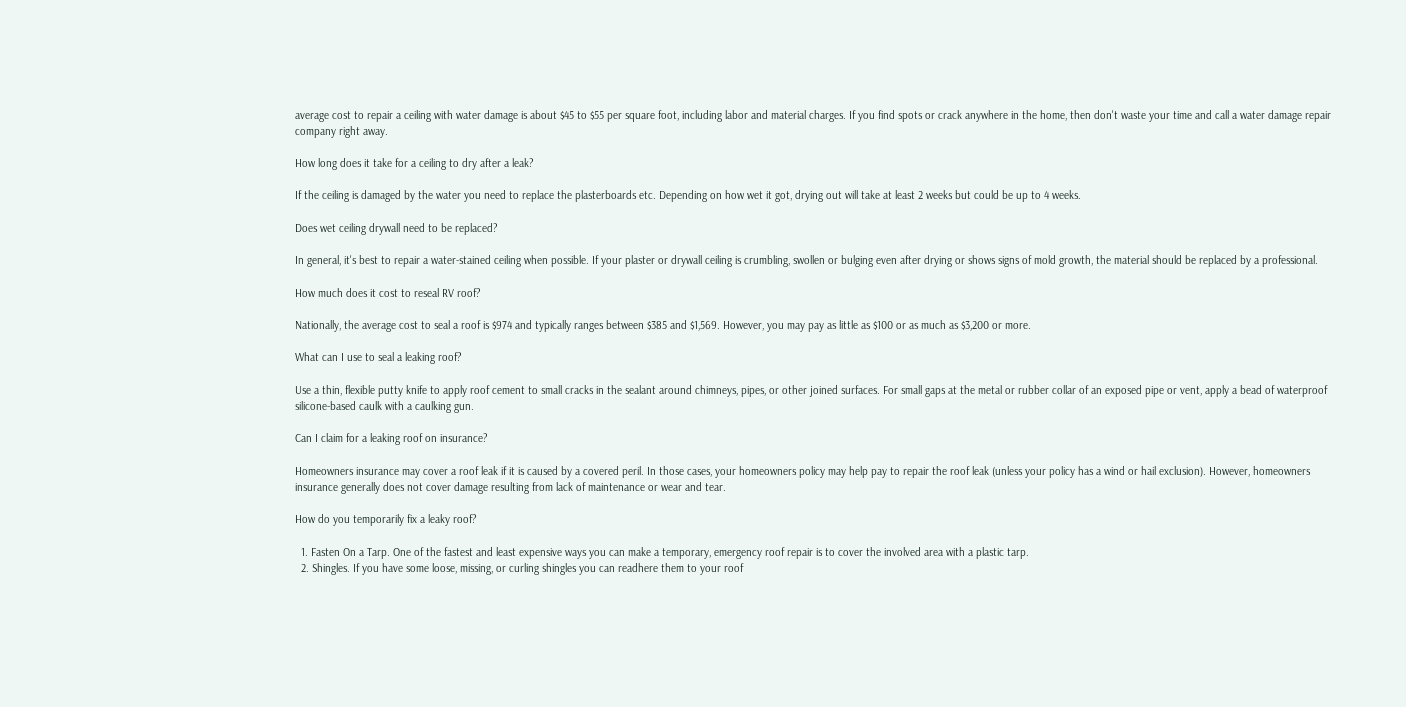average cost to repair a ceiling with water damage is about $45 to $55 per square foot, including labor and material charges. If you find spots or crack anywhere in the home, then don't waste your time and call a water damage repair company right away.

How long does it take for a ceiling to dry after a leak?

If the ceiling is damaged by the water you need to replace the plasterboards etc. Depending on how wet it got, drying out will take at least 2 weeks but could be up to 4 weeks.

Does wet ceiling drywall need to be replaced?

In general, it's best to repair a water-stained ceiling when possible. If your plaster or drywall ceiling is crumbling, swollen or bulging even after drying or shows signs of mold growth, the material should be replaced by a professional.

How much does it cost to reseal RV roof?

Nationally, the average cost to seal a roof is $974 and typically ranges between $385 and $1,569. However, you may pay as little as $100 or as much as $3,200 or more.

What can I use to seal a leaking roof?

Use a thin, flexible putty knife to apply roof cement to small cracks in the sealant around chimneys, pipes, or other joined surfaces. For small gaps at the metal or rubber collar of an exposed pipe or vent, apply a bead of waterproof silicone-based caulk with a caulking gun.

Can I claim for a leaking roof on insurance?

Homeowners insurance may cover a roof leak if it is caused by a covered peril. In those cases, your homeowners policy may help pay to repair the roof leak (unless your policy has a wind or hail exclusion). However, homeowners insurance generally does not cover damage resulting from lack of maintenance or wear and tear.

How do you temporarily fix a leaky roof?

  1. Fasten On a Tarp. One of the fastest and least expensive ways you can make a temporary, emergency roof repair is to cover the involved area with a plastic tarp.
  2. Shingles. If you have some loose, missing, or curling shingles you can readhere them to your roof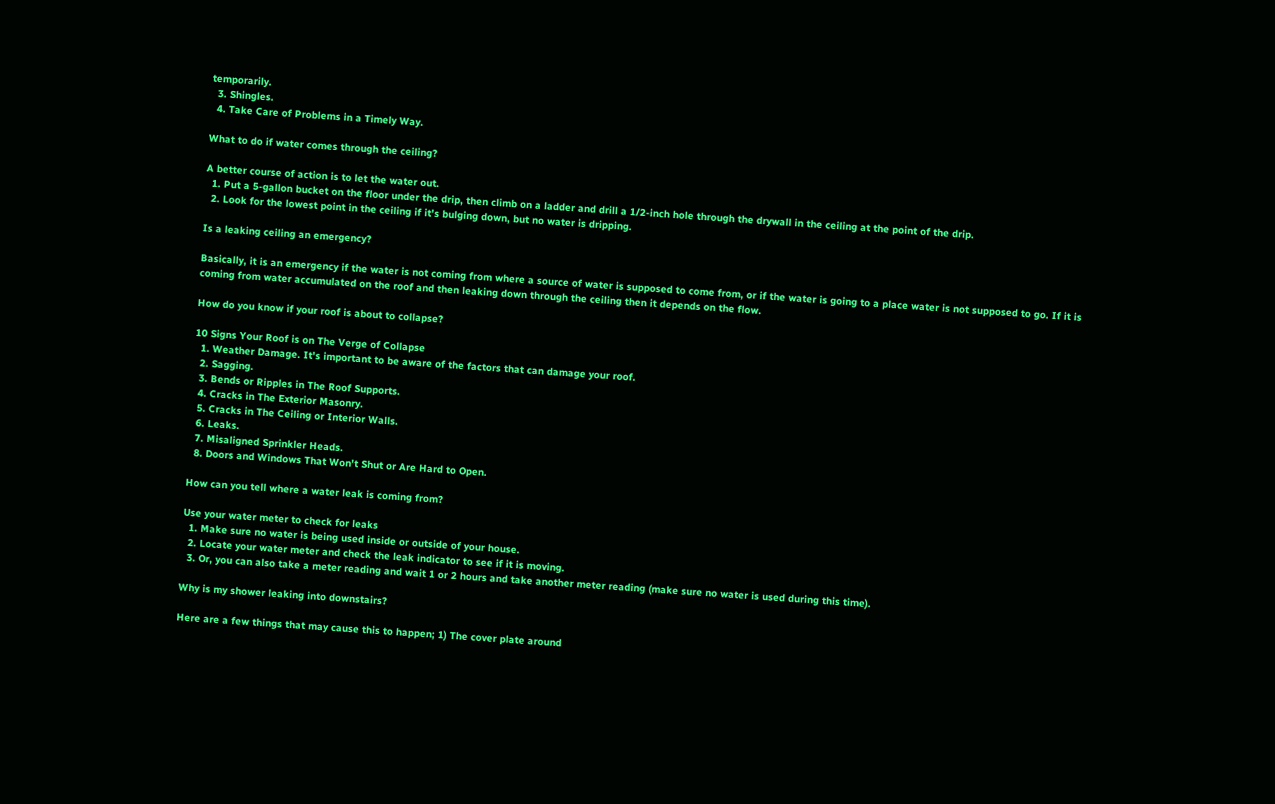temporarily.
  3. Shingles.
  4. Take Care of Problems in a Timely Way.

What to do if water comes through the ceiling?

A better course of action is to let the water out.
  1. Put a 5-gallon bucket on the floor under the drip, then climb on a ladder and drill a 1/2-inch hole through the drywall in the ceiling at the point of the drip.
  2. Look for the lowest point in the ceiling if it's bulging down, but no water is dripping.

Is a leaking ceiling an emergency?

Basically, it is an emergency if the water is not coming from where a source of water is supposed to come from, or if the water is going to a place water is not supposed to go. If it is coming from water accumulated on the roof and then leaking down through the ceiling then it depends on the flow.

How do you know if your roof is about to collapse?

10 Signs Your Roof is on The Verge of Collapse
  1. Weather Damage. It's important to be aware of the factors that can damage your roof.
  2. Sagging.
  3. Bends or Ripples in The Roof Supports.
  4. Cracks in The Exterior Masonry.
  5. Cracks in The Ceiling or Interior Walls.
  6. Leaks.
  7. Misaligned Sprinkler Heads.
  8. Doors and Windows That Won't Shut or Are Hard to Open.

How can you tell where a water leak is coming from?

Use your water meter to check for leaks
  1. Make sure no water is being used inside or outside of your house.
  2. Locate your water meter and check the leak indicator to see if it is moving.
  3. Or, you can also take a meter reading and wait 1 or 2 hours and take another meter reading (make sure no water is used during this time).

Why is my shower leaking into downstairs?

Here are a few things that may cause this to happen; 1) The cover plate around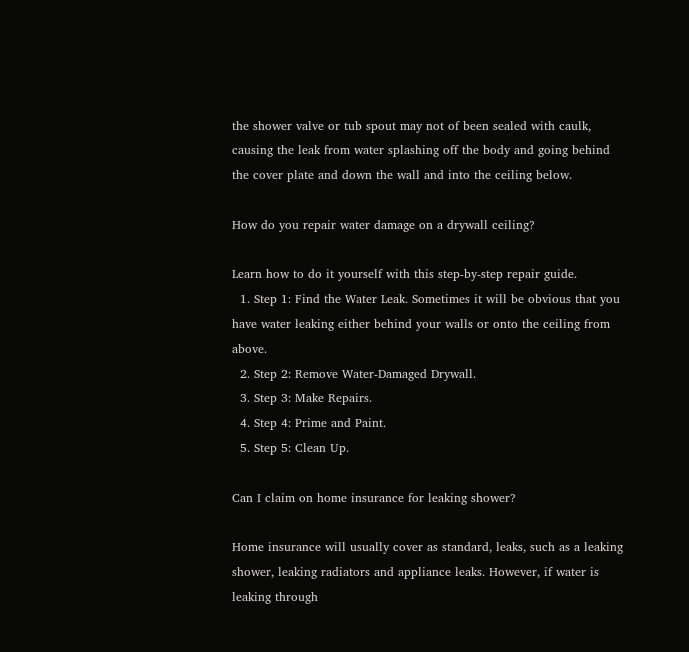the shower valve or tub spout may not of been sealed with caulk, causing the leak from water splashing off the body and going behind the cover plate and down the wall and into the ceiling below.

How do you repair water damage on a drywall ceiling?

Learn how to do it yourself with this step-by-step repair guide.
  1. Step 1: Find the Water Leak. Sometimes it will be obvious that you have water leaking either behind your walls or onto the ceiling from above.
  2. Step 2: Remove Water-Damaged Drywall.
  3. Step 3: Make Repairs.
  4. Step 4: Prime and Paint.
  5. Step 5: Clean Up.

Can I claim on home insurance for leaking shower?

Home insurance will usually cover as standard, leaks, such as a leaking shower, leaking radiators and appliance leaks. However, if water is leaking through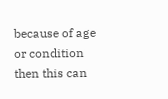because of age or condition then this can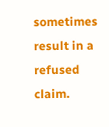sometimes result in a refused claim.